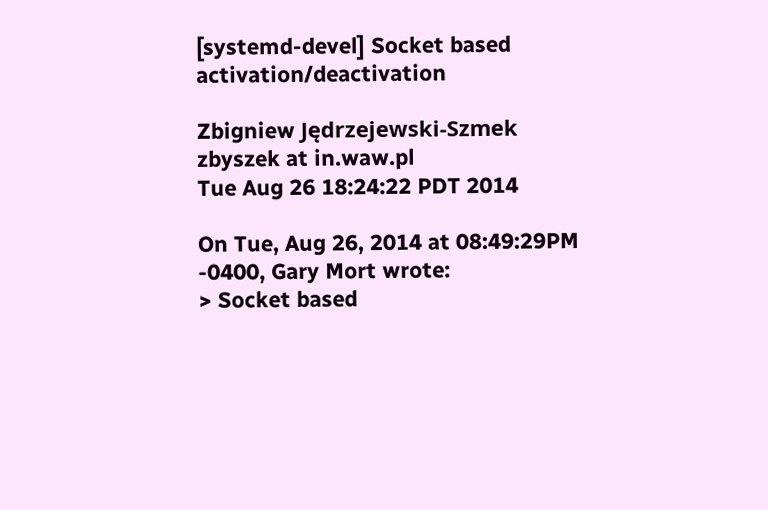[systemd-devel] Socket based activation/deactivation

Zbigniew Jędrzejewski-Szmek zbyszek at in.waw.pl
Tue Aug 26 18:24:22 PDT 2014

On Tue, Aug 26, 2014 at 08:49:29PM -0400, Gary Mort wrote:
> Socket based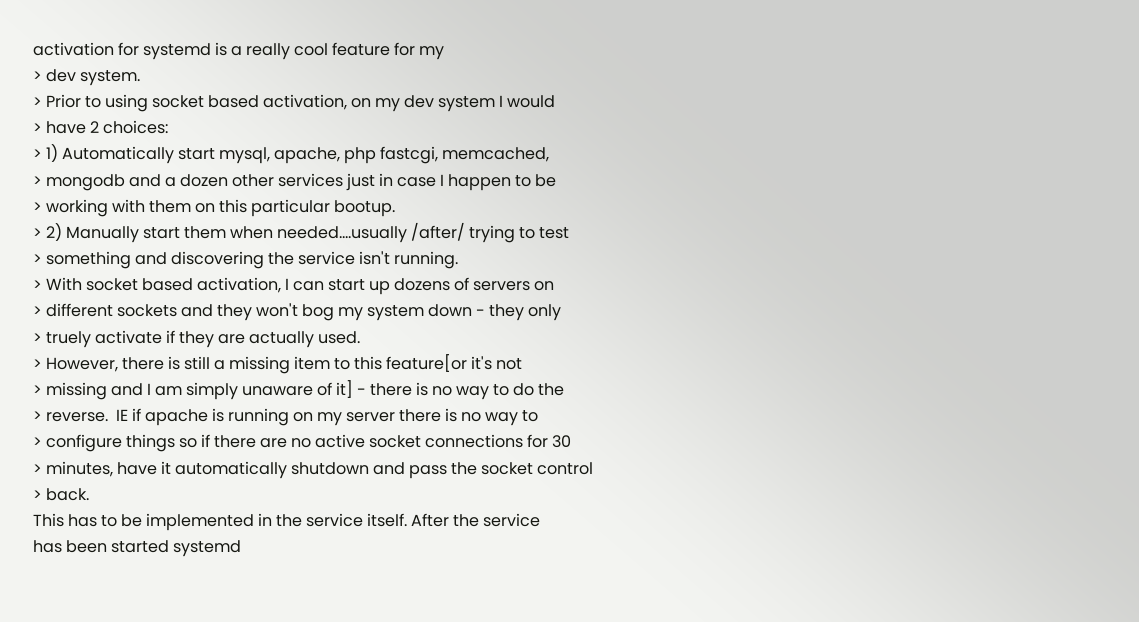activation for systemd is a really cool feature for my
> dev system.
> Prior to using socket based activation, on my dev system I would
> have 2 choices:
> 1) Automatically start mysql, apache, php fastcgi, memcached,
> mongodb and a dozen other services just in case I happen to be
> working with them on this particular bootup.
> 2) Manually start them when needed....usually /after/ trying to test
> something and discovering the service isn't running.
> With socket based activation, I can start up dozens of servers on
> different sockets and they won't bog my system down - they only
> truely activate if they are actually used.
> However, there is still a missing item to this feature[or it's not
> missing and I am simply unaware of it] - there is no way to do the
> reverse.  IE if apache is running on my server there is no way to
> configure things so if there are no active socket connections for 30
> minutes, have it automatically shutdown and pass the socket control
> back.
This has to be implemented in the service itself. After the service
has been started systemd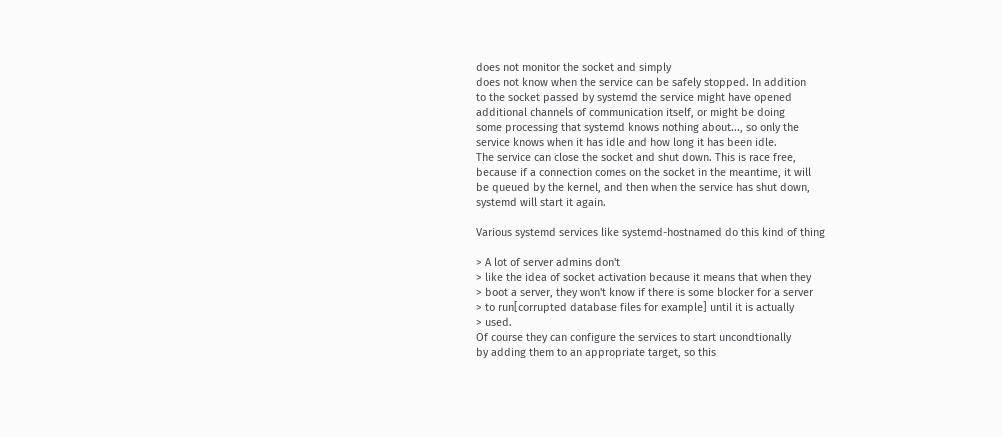does not monitor the socket and simply
does not know when the service can be safely stopped. In addition
to the socket passed by systemd the service might have opened
additional channels of communication itself, or might be doing
some processing that systemd knows nothing about..., so only the
service knows when it has idle and how long it has been idle.
The service can close the socket and shut down. This is race free,
because if a connection comes on the socket in the meantime, it will
be queued by the kernel, and then when the service has shut down,
systemd will start it again.

Various systemd services like systemd-hostnamed do this kind of thing

> A lot of server admins don't
> like the idea of socket activation because it means that when they
> boot a server, they won't know if there is some blocker for a server
> to run[corrupted database files for example] until it is actually
> used.
Of course they can configure the services to start uncondtionally
by adding them to an appropriate target, so this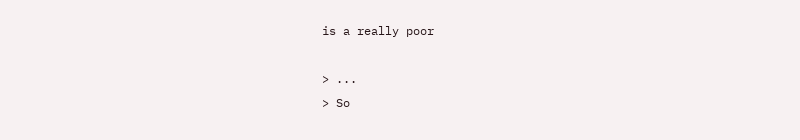is a really poor

> ...
> So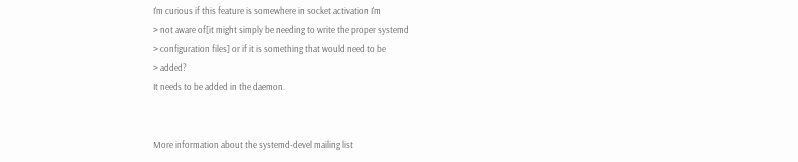I'm curious if this feature is somewhere in socket activation I'm
> not aware of[it might simply be needing to write the proper systemd
> configuration files] or if it is something that would need to be
> added?
It needs to be added in the daemon.


More information about the systemd-devel mailing list